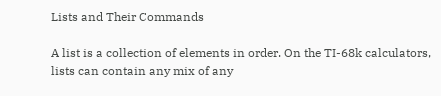Lists and Their Commands

A list is a collection of elements in order. On the TI-68k calculators, lists can contain any mix of any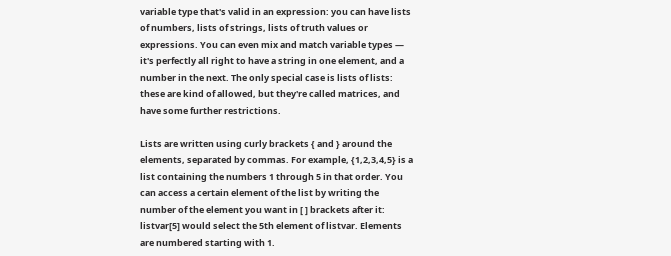variable type that's valid in an expression: you can have lists of numbers, lists of strings, lists of truth values or expressions. You can even mix and match variable types — it's perfectly all right to have a string in one element, and a number in the next. The only special case is lists of lists: these are kind of allowed, but they're called matrices, and have some further restrictions.

Lists are written using curly brackets { and } around the elements, separated by commas. For example, {1,2,3,4,5} is a list containing the numbers 1 through 5 in that order. You can access a certain element of the list by writing the number of the element you want in [ ] brackets after it: listvar[5] would select the 5th element of listvar. Elements are numbered starting with 1.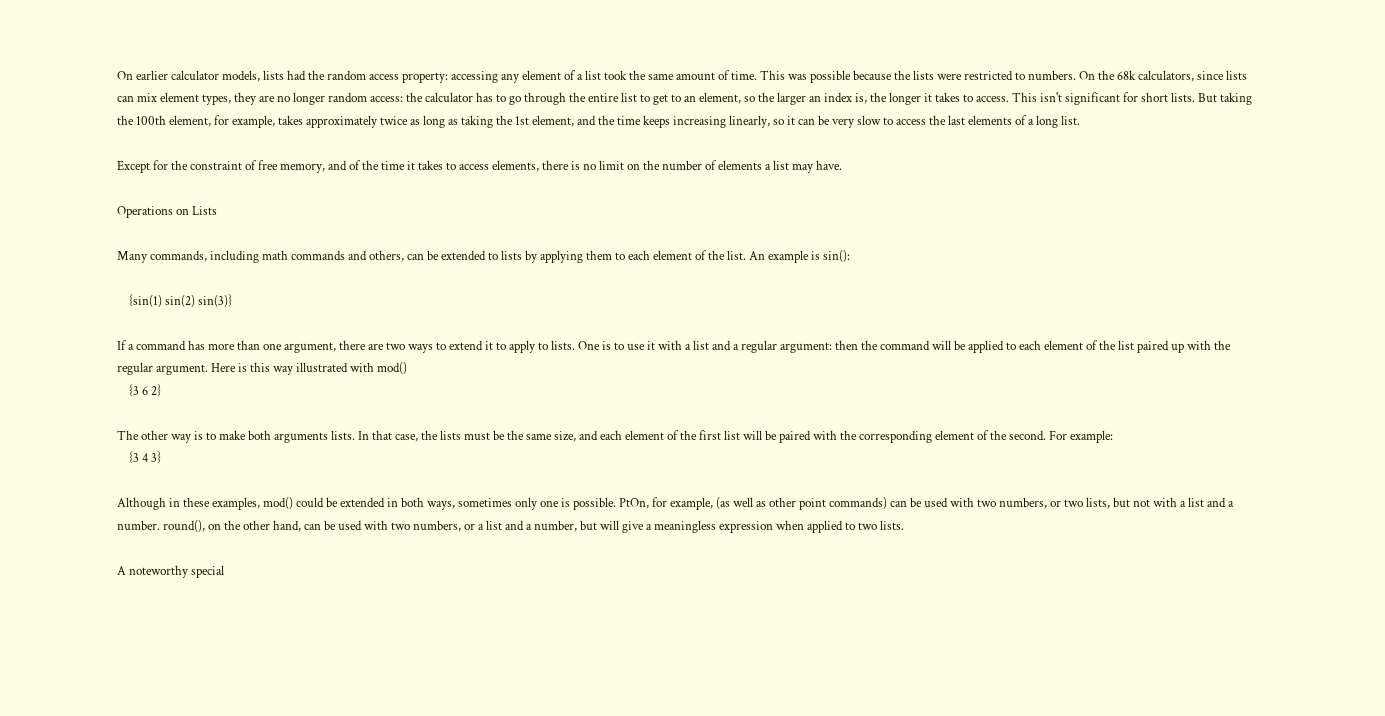On earlier calculator models, lists had the random access property: accessing any element of a list took the same amount of time. This was possible because the lists were restricted to numbers. On the 68k calculators, since lists can mix element types, they are no longer random access: the calculator has to go through the entire list to get to an element, so the larger an index is, the longer it takes to access. This isn't significant for short lists. But taking the 100th element, for example, takes approximately twice as long as taking the 1st element, and the time keeps increasing linearly, so it can be very slow to access the last elements of a long list.

Except for the constraint of free memory, and of the time it takes to access elements, there is no limit on the number of elements a list may have.

Operations on Lists

Many commands, including math commands and others, can be extended to lists by applying them to each element of the list. An example is sin():

    {sin(1) sin(2) sin(3)}

If a command has more than one argument, there are two ways to extend it to apply to lists. One is to use it with a list and a regular argument: then the command will be applied to each element of the list paired up with the regular argument. Here is this way illustrated with mod()
    {3 6 2}

The other way is to make both arguments lists. In that case, the lists must be the same size, and each element of the first list will be paired with the corresponding element of the second. For example:
    {3 4 3}

Although in these examples, mod() could be extended in both ways, sometimes only one is possible. PtOn, for example, (as well as other point commands) can be used with two numbers, or two lists, but not with a list and a number. round(), on the other hand, can be used with two numbers, or a list and a number, but will give a meaningless expression when applied to two lists.

A noteworthy special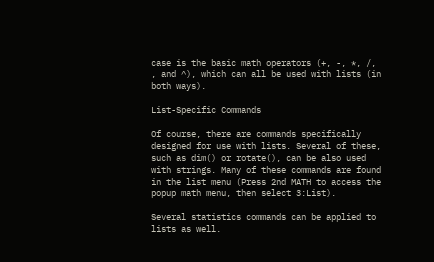case is the basic math operators (+, -, *, /, , and ^), which can all be used with lists (in both ways).

List-Specific Commands

Of course, there are commands specifically designed for use with lists. Several of these, such as dim() or rotate(), can be also used with strings. Many of these commands are found in the list menu (Press 2nd MATH to access the popup math menu, then select 3:List).

Several statistics commands can be applied to lists as well.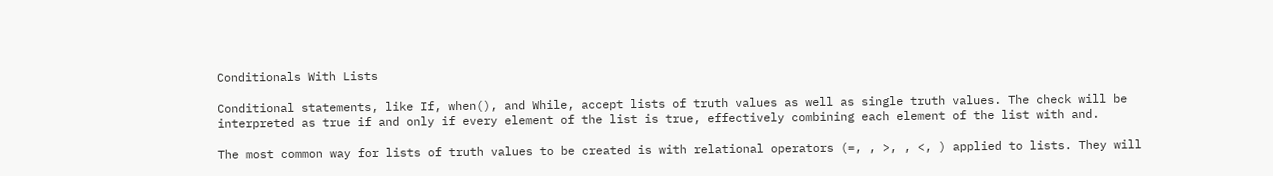Conditionals With Lists

Conditional statements, like If, when(), and While, accept lists of truth values as well as single truth values. The check will be interpreted as true if and only if every element of the list is true, effectively combining each element of the list with and.

The most common way for lists of truth values to be created is with relational operators (=, , >, , <, ) applied to lists. They will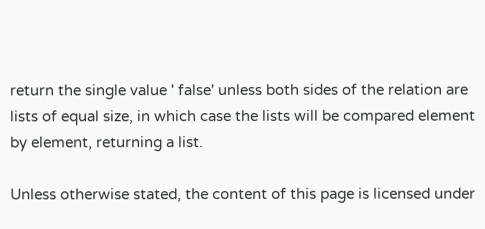return the single value ' false' unless both sides of the relation are lists of equal size, in which case the lists will be compared element by element, returning a list.

Unless otherwise stated, the content of this page is licensed under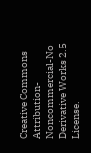Creative Commons Attribution-Noncommercial-No Derivative Works 2.5 License.